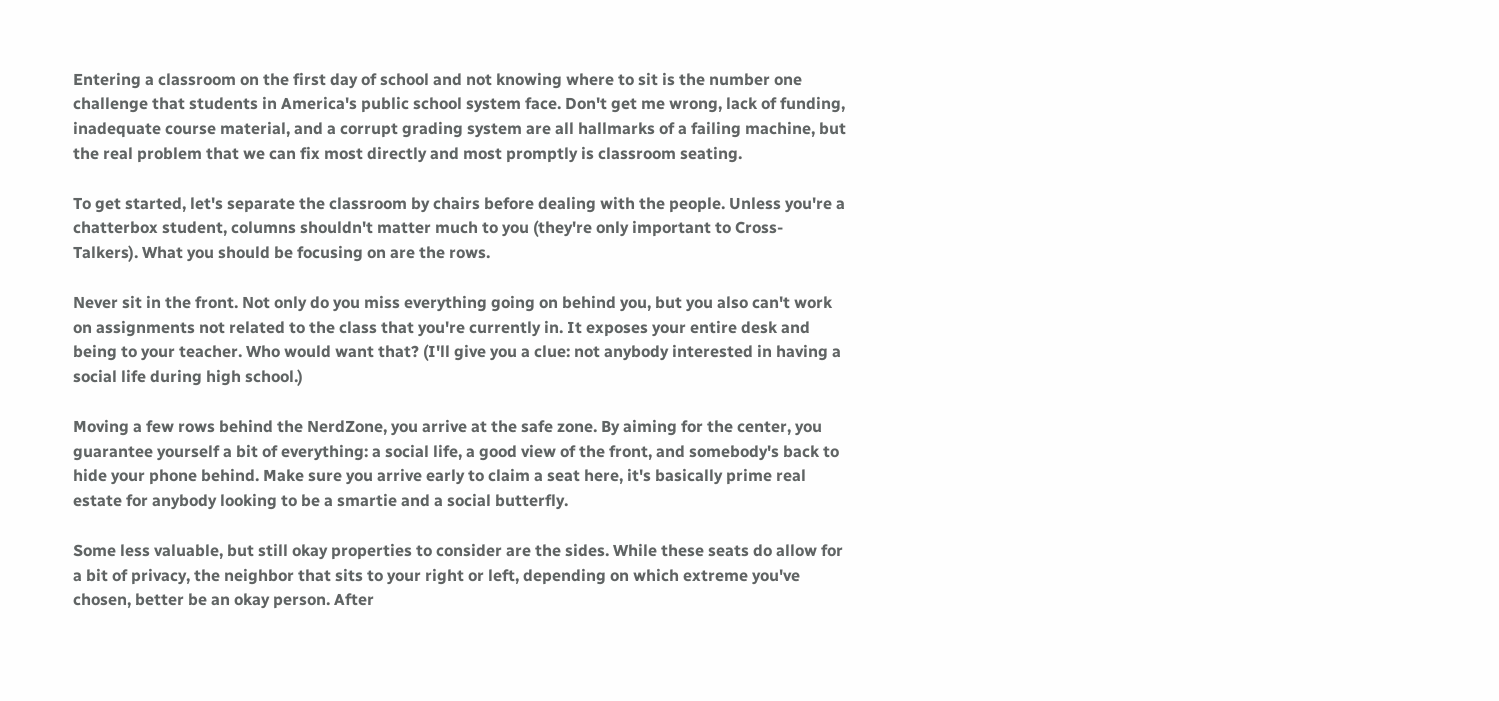Entering a classroom on the first day of school and not knowing where to sit is the number one challenge that students in America's public school system face. Don't get me wrong, lack of funding, inadequate course material, and a corrupt grading system are all hallmarks of a failing machine, but the real problem that we can fix most directly and most promptly is classroom seating.

To get started, let's separate the classroom by chairs before dealing with the people. Unless you're a chatterbox student, columns shouldn't matter much to you (they're only important to Cross-Talkers). What you should be focusing on are the rows.

Never sit in the front. Not only do you miss everything going on behind you, but you also can't work on assignments not related to the class that you're currently in. It exposes your entire desk and being to your teacher. Who would want that? (I'll give you a clue: not anybody interested in having a social life during high school.)

Moving a few rows behind the NerdZone, you arrive at the safe zone. By aiming for the center, you guarantee yourself a bit of everything: a social life, a good view of the front, and somebody's back to hide your phone behind. Make sure you arrive early to claim a seat here, it's basically prime real estate for anybody looking to be a smartie and a social butterfly.

Some less valuable, but still okay properties to consider are the sides. While these seats do allow for a bit of privacy, the neighbor that sits to your right or left, depending on which extreme you've chosen, better be an okay person. After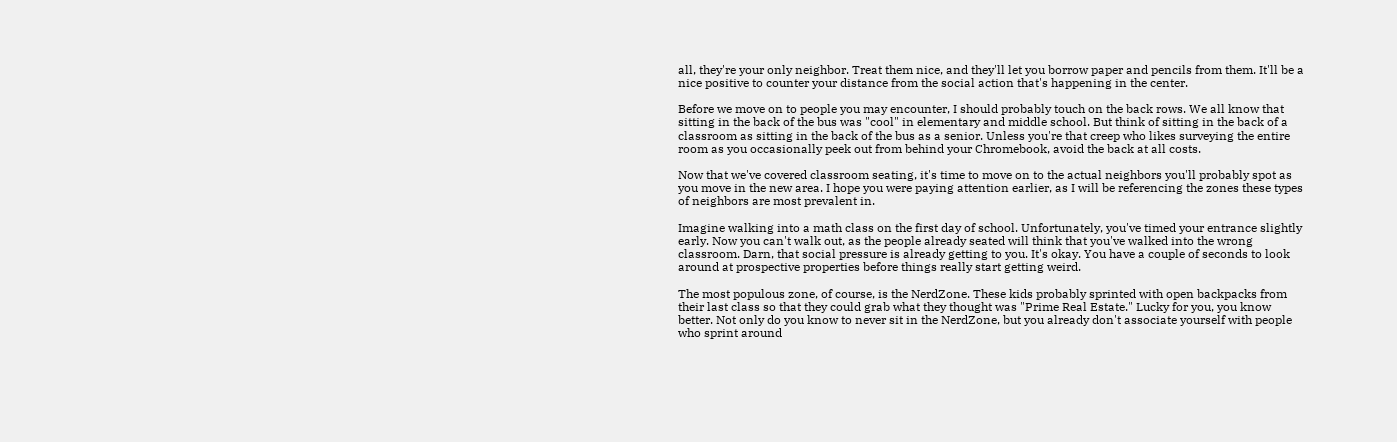all, they're your only neighbor. Treat them nice, and they'll let you borrow paper and pencils from them. It'll be a nice positive to counter your distance from the social action that's happening in the center.

Before we move on to people you may encounter, I should probably touch on the back rows. We all know that sitting in the back of the bus was "cool" in elementary and middle school. But think of sitting in the back of a classroom as sitting in the back of the bus as a senior. Unless you're that creep who likes surveying the entire room as you occasionally peek out from behind your Chromebook, avoid the back at all costs.

Now that we've covered classroom seating, it's time to move on to the actual neighbors you'll probably spot as you move in the new area. I hope you were paying attention earlier, as I will be referencing the zones these types of neighbors are most prevalent in.

Imagine walking into a math class on the first day of school. Unfortunately, you've timed your entrance slightly early. Now you can't walk out, as the people already seated will think that you've walked into the wrong classroom. Darn, that social pressure is already getting to you. It's okay. You have a couple of seconds to look around at prospective properties before things really start getting weird.

The most populous zone, of course, is the NerdZone. These kids probably sprinted with open backpacks from their last class so that they could grab what they thought was "Prime Real Estate." Lucky for you, you know better. Not only do you know to never sit in the NerdZone, but you already don't associate yourself with people who sprint around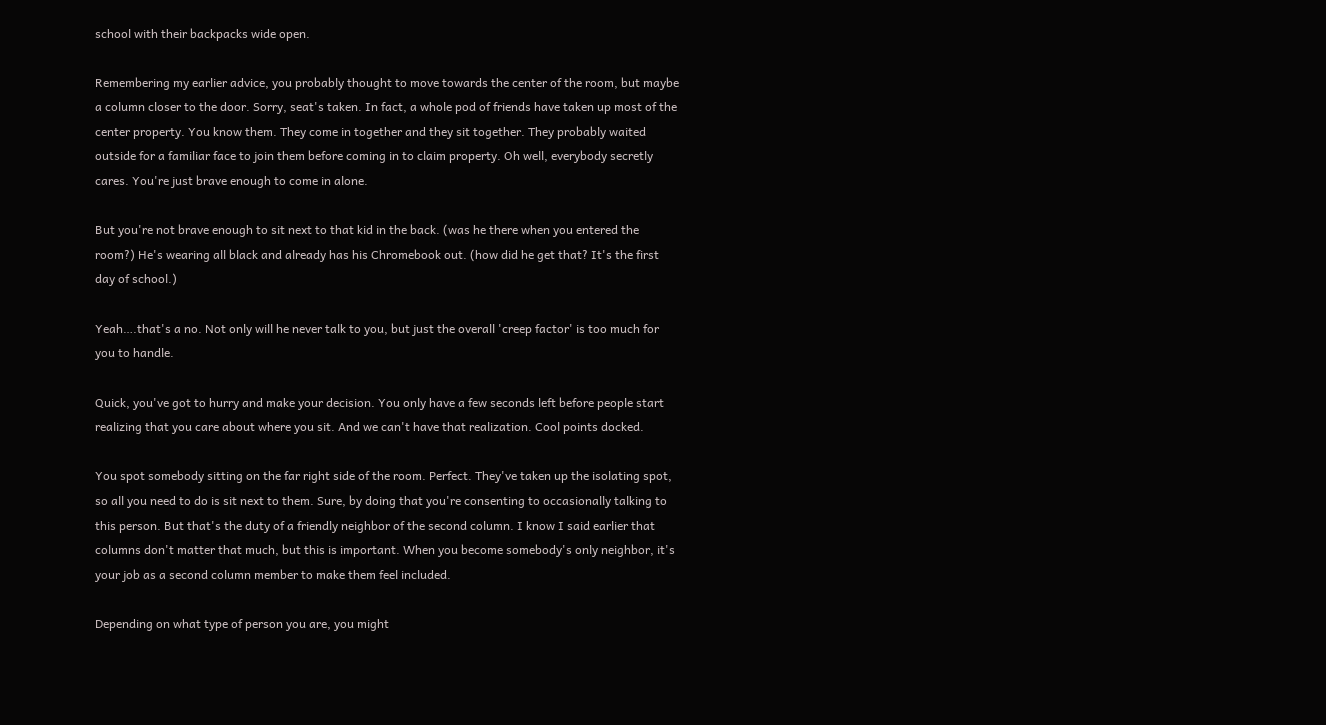school with their backpacks wide open.

Remembering my earlier advice, you probably thought to move towards the center of the room, but maybe a column closer to the door. Sorry, seat's taken. In fact, a whole pod of friends have taken up most of the center property. You know them. They come in together and they sit together. They probably waited outside for a familiar face to join them before coming in to claim property. Oh well, everybody secretly cares. You're just brave enough to come in alone.

But you're not brave enough to sit next to that kid in the back. (was he there when you entered the room?) He's wearing all black and already has his Chromebook out. (how did he get that? It's the first day of school.)

Yeah….that's a no. Not only will he never talk to you, but just the overall 'creep factor' is too much for you to handle.

Quick, you've got to hurry and make your decision. You only have a few seconds left before people start realizing that you care about where you sit. And we can't have that realization. Cool points docked.

You spot somebody sitting on the far right side of the room. Perfect. They've taken up the isolating spot, so all you need to do is sit next to them. Sure, by doing that you're consenting to occasionally talking to this person. But that's the duty of a friendly neighbor of the second column. I know I said earlier that columns don't matter that much, but this is important. When you become somebody's only neighbor, it's your job as a second column member to make them feel included.

Depending on what type of person you are, you might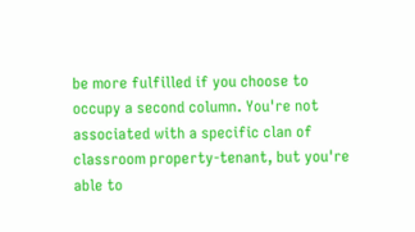be more fulfilled if you choose to occupy a second column. You're not associated with a specific clan of classroom property-tenant, but you're able to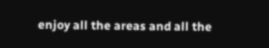enjoy all the areas and all the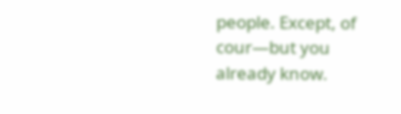people. Except, of cour—but you already know.